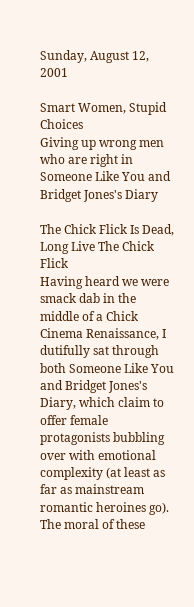Sunday, August 12, 2001

Smart Women, Stupid Choices
Giving up wrong men who are right in Someone Like You and Bridget Jones's Diary

The Chick Flick Is Dead, Long Live The Chick Flick
Having heard we were smack dab in the middle of a Chick Cinema Renaissance, I dutifully sat through both Someone Like You and Bridget Jones's Diary, which claim to offer female protagonists bubbling over with emotional complexity (at least as far as mainstream romantic heroines go). The moral of these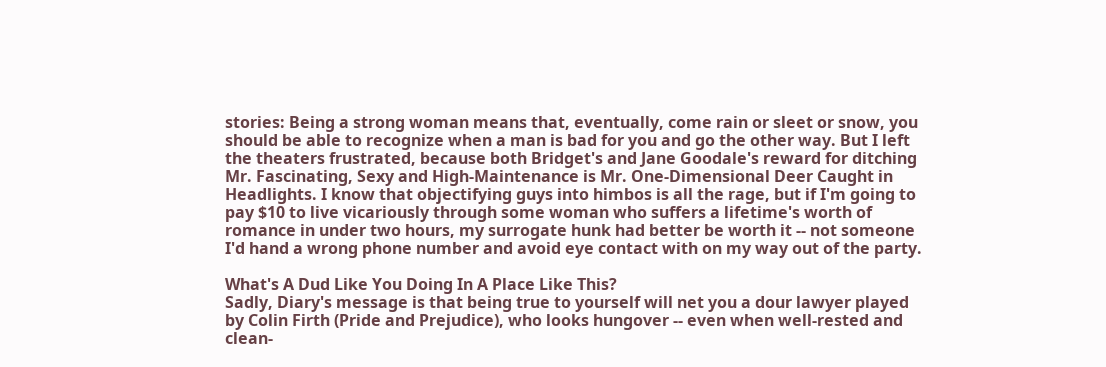stories: Being a strong woman means that, eventually, come rain or sleet or snow, you should be able to recognize when a man is bad for you and go the other way. But I left the theaters frustrated, because both Bridget's and Jane Goodale's reward for ditching Mr. Fascinating, Sexy and High-Maintenance is Mr. One-Dimensional Deer Caught in Headlights. I know that objectifying guys into himbos is all the rage, but if I'm going to pay $10 to live vicariously through some woman who suffers a lifetime's worth of romance in under two hours, my surrogate hunk had better be worth it -- not someone I'd hand a wrong phone number and avoid eye contact with on my way out of the party.

What's A Dud Like You Doing In A Place Like This?
Sadly, Diary's message is that being true to yourself will net you a dour lawyer played by Colin Firth (Pride and Prejudice), who looks hungover -- even when well-rested and clean-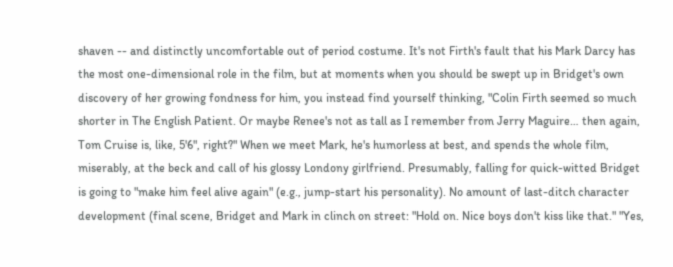shaven -- and distinctly uncomfortable out of period costume. It's not Firth's fault that his Mark Darcy has the most one-dimensional role in the film, but at moments when you should be swept up in Bridget's own discovery of her growing fondness for him, you instead find yourself thinking, "Colin Firth seemed so much shorter in The English Patient. Or maybe Renee's not as tall as I remember from Jerry Maguire… then again, Tom Cruise is, like, 5'6", right?" When we meet Mark, he's humorless at best, and spends the whole film, miserably, at the beck and call of his glossy Londony girlfriend. Presumably, falling for quick-witted Bridget is going to "make him feel alive again" (e.g., jump-start his personality). No amount of last-ditch character development (final scene, Bridget and Mark in clinch on street: "Hold on. Nice boys don't kiss like that." "Yes,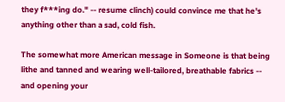they f***ing do." -- resume clinch) could convince me that he's anything other than a sad, cold fish.

The somewhat more American message in Someone is that being lithe and tanned and wearing well-tailored, breathable fabrics -- and opening your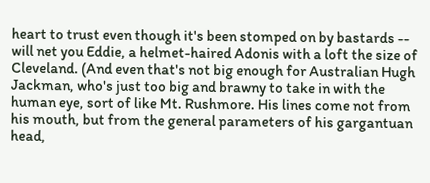heart to trust even though it's been stomped on by bastards -- will net you Eddie, a helmet-haired Adonis with a loft the size of Cleveland. (And even that's not big enough for Australian Hugh Jackman, who's just too big and brawny to take in with the human eye, sort of like Mt. Rushmore. His lines come not from his mouth, but from the general parameters of his gargantuan head,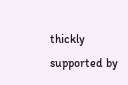thickly supported by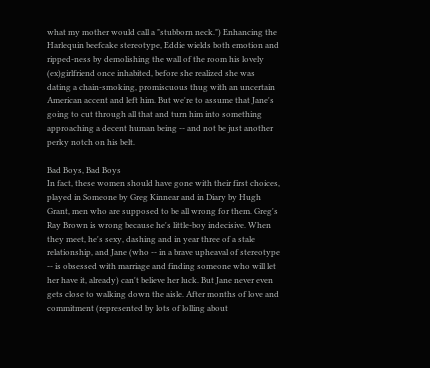what my mother would call a "stubborn neck.") Enhancing the Harlequin beefcake stereotype, Eddie wields both emotion and ripped-ness by demolishing the wall of the room his lovely (ex)girlfriend once inhabited, before she realized she was dating a chain-smoking, promiscuous thug with an uncertain American accent and left him. But we're to assume that Jane's going to cut through all that and turn him into something approaching a decent human being -- and not be just another perky notch on his belt.

Bad Boys, Bad Boys
In fact, these women should have gone with their first choices, played in Someone by Greg Kinnear and in Diary by Hugh Grant, men who are supposed to be all wrong for them. Greg's Ray Brown is wrong because he's little-boy indecisive. When they meet, he's sexy, dashing and in year three of a stale relationship, and Jane (who -- in a brave upheaval of stereotype -- is obsessed with marriage and finding someone who will let her have it, already) can't believe her luck. But Jane never even gets close to walking down the aisle. After months of love and commitment (represented by lots of lolling about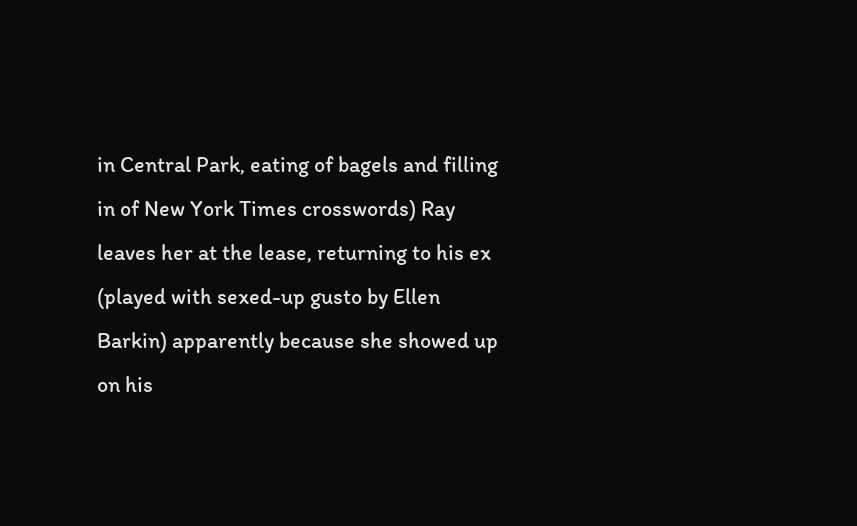in Central Park, eating of bagels and filling in of New York Times crosswords) Ray leaves her at the lease, returning to his ex (played with sexed-up gusto by Ellen Barkin) apparently because she showed up on his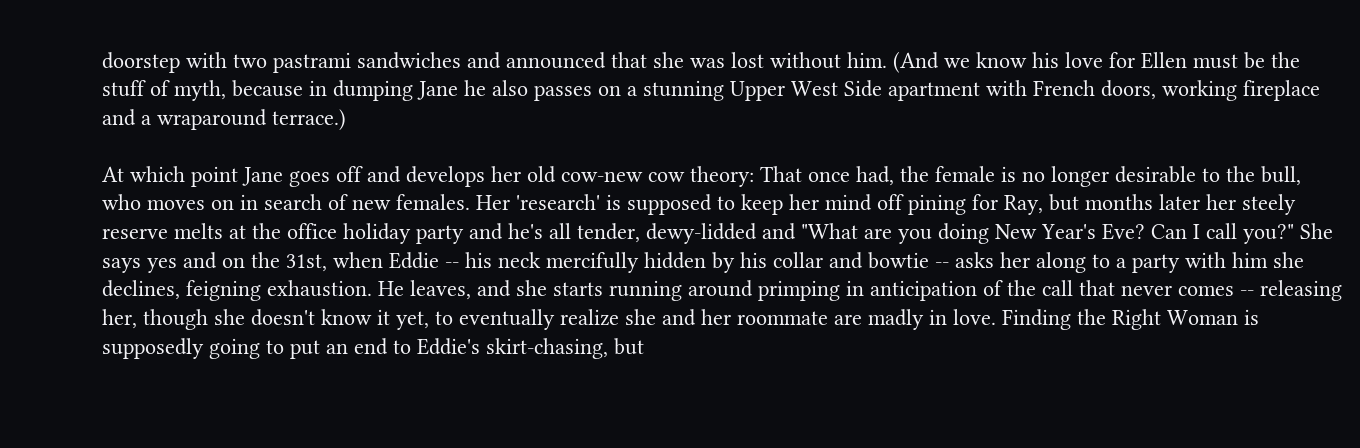doorstep with two pastrami sandwiches and announced that she was lost without him. (And we know his love for Ellen must be the stuff of myth, because in dumping Jane he also passes on a stunning Upper West Side apartment with French doors, working fireplace and a wraparound terrace.)

At which point Jane goes off and develops her old cow-new cow theory: That once had, the female is no longer desirable to the bull, who moves on in search of new females. Her 'research' is supposed to keep her mind off pining for Ray, but months later her steely reserve melts at the office holiday party and he's all tender, dewy-lidded and "What are you doing New Year's Eve? Can I call you?" She says yes and on the 31st, when Eddie -- his neck mercifully hidden by his collar and bowtie -- asks her along to a party with him she declines, feigning exhaustion. He leaves, and she starts running around primping in anticipation of the call that never comes -- releasing her, though she doesn't know it yet, to eventually realize she and her roommate are madly in love. Finding the Right Woman is supposedly going to put an end to Eddie's skirt-chasing, but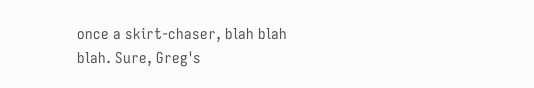once a skirt-chaser, blah blah blah. Sure, Greg's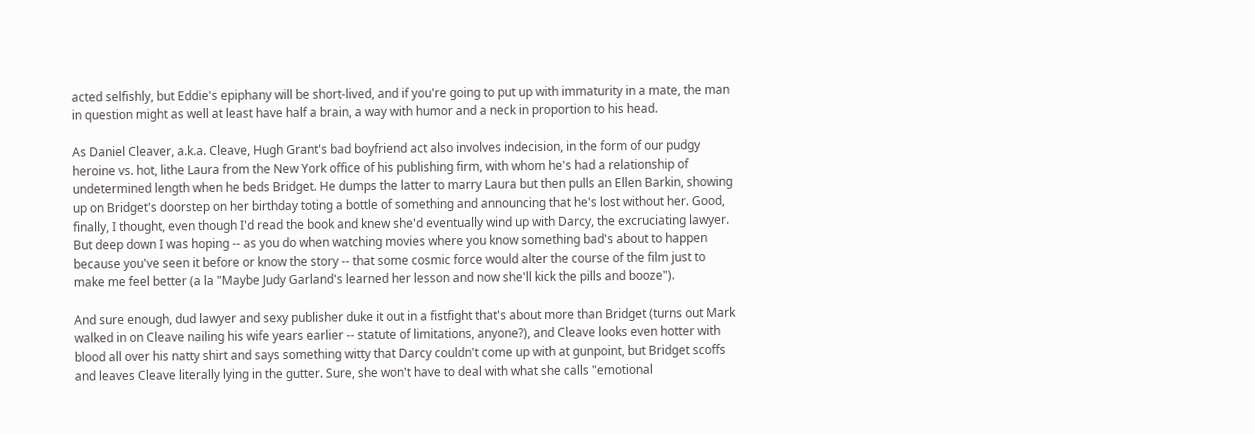acted selfishly, but Eddie's epiphany will be short-lived, and if you're going to put up with immaturity in a mate, the man in question might as well at least have half a brain, a way with humor and a neck in proportion to his head.

As Daniel Cleaver, a.k.a. Cleave, Hugh Grant's bad boyfriend act also involves indecision, in the form of our pudgy heroine vs. hot, lithe Laura from the New York office of his publishing firm, with whom he's had a relationship of undetermined length when he beds Bridget. He dumps the latter to marry Laura but then pulls an Ellen Barkin, showing up on Bridget's doorstep on her birthday toting a bottle of something and announcing that he's lost without her. Good, finally, I thought, even though I'd read the book and knew she'd eventually wind up with Darcy, the excruciating lawyer. But deep down I was hoping -- as you do when watching movies where you know something bad's about to happen because you've seen it before or know the story -- that some cosmic force would alter the course of the film just to make me feel better (a la "Maybe Judy Garland's learned her lesson and now she'll kick the pills and booze").

And sure enough, dud lawyer and sexy publisher duke it out in a fistfight that's about more than Bridget (turns out Mark walked in on Cleave nailing his wife years earlier -- statute of limitations, anyone?), and Cleave looks even hotter with blood all over his natty shirt and says something witty that Darcy couldn't come up with at gunpoint, but Bridget scoffs and leaves Cleave literally lying in the gutter. Sure, she won't have to deal with what she calls "emotional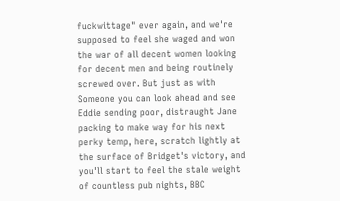fuckwittage" ever again, and we're supposed to feel she waged and won the war of all decent women looking for decent men and being routinely screwed over. But just as with Someone you can look ahead and see Eddie sending poor, distraught Jane packing to make way for his next perky temp, here, scratch lightly at the surface of Bridget's victory, and you'll start to feel the stale weight of countless pub nights, BBC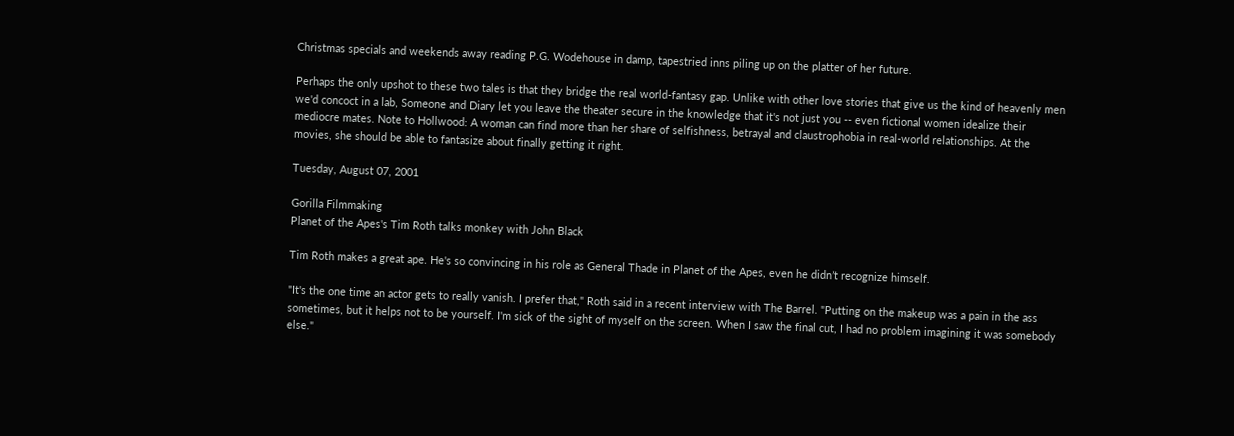Christmas specials and weekends away reading P.G. Wodehouse in damp, tapestried inns piling up on the platter of her future.

Perhaps the only upshot to these two tales is that they bridge the real world-fantasy gap. Unlike with other love stories that give us the kind of heavenly men we'd concoct in a lab, Someone and Diary let you leave the theater secure in the knowledge that it's not just you -- even fictional women idealize their mediocre mates. Note to Hollwood: A woman can find more than her share of selfishness, betrayal and claustrophobia in real-world relationships. At the movies, she should be able to fantasize about finally getting it right.

Tuesday, August 07, 2001

Gorilla Filmmaking
Planet of the Apes's Tim Roth talks monkey with John Black

Tim Roth makes a great ape. He's so convincing in his role as General Thade in Planet of the Apes, even he didn’t recognize himself.

"It's the one time an actor gets to really vanish. I prefer that," Roth said in a recent interview with The Barrel. "Putting on the makeup was a pain in the ass sometimes, but it helps not to be yourself. I'm sick of the sight of myself on the screen. When I saw the final cut, I had no problem imagining it was somebody else."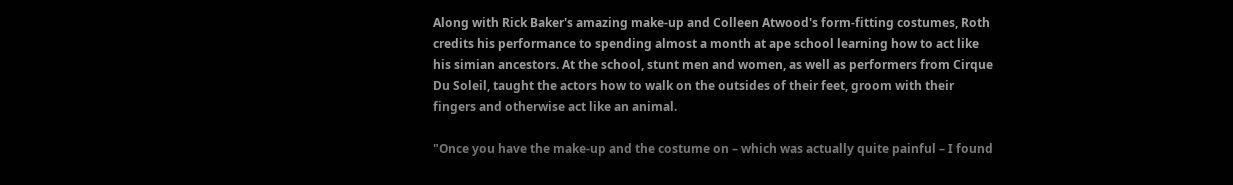Along with Rick Baker's amazing make-up and Colleen Atwood's form-fitting costumes, Roth credits his performance to spending almost a month at ape school learning how to act like his simian ancestors. At the school, stunt men and women, as well as performers from Cirque Du Soleil, taught the actors how to walk on the outsides of their feet, groom with their fingers and otherwise act like an animal.

"Once you have the make-up and the costume on – which was actually quite painful – I found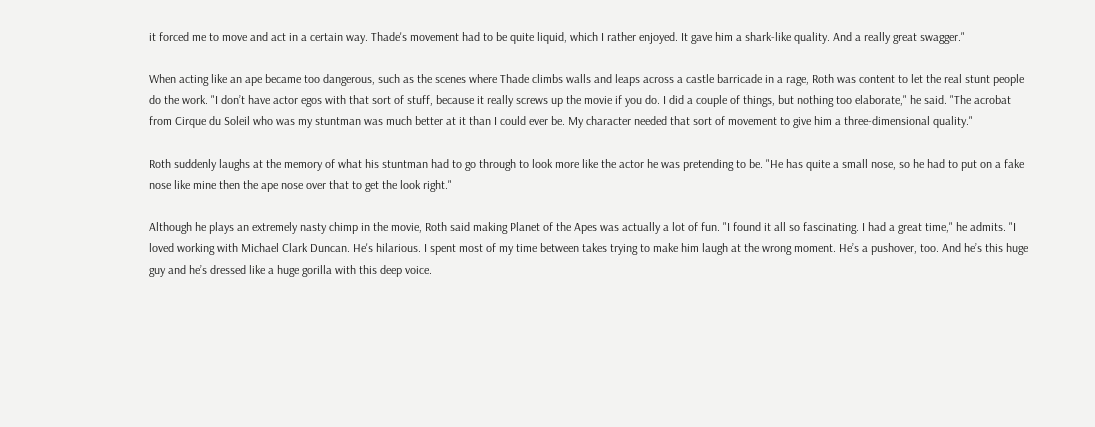it forced me to move and act in a certain way. Thade's movement had to be quite liquid, which I rather enjoyed. It gave him a shark-like quality. And a really great swagger."

When acting like an ape became too dangerous, such as the scenes where Thade climbs walls and leaps across a castle barricade in a rage, Roth was content to let the real stunt people do the work. "I don’t have actor egos with that sort of stuff, because it really screws up the movie if you do. I did a couple of things, but nothing too elaborate," he said. "The acrobat from Cirque du Soleil who was my stuntman was much better at it than I could ever be. My character needed that sort of movement to give him a three-dimensional quality."

Roth suddenly laughs at the memory of what his stuntman had to go through to look more like the actor he was pretending to be. "He has quite a small nose, so he had to put on a fake nose like mine then the ape nose over that to get the look right."

Although he plays an extremely nasty chimp in the movie, Roth said making Planet of the Apes was actually a lot of fun. "I found it all so fascinating. I had a great time," he admits. "I loved working with Michael Clark Duncan. He's hilarious. I spent most of my time between takes trying to make him laugh at the wrong moment. He’s a pushover, too. And he’s this huge guy and he’s dressed like a huge gorilla with this deep voice.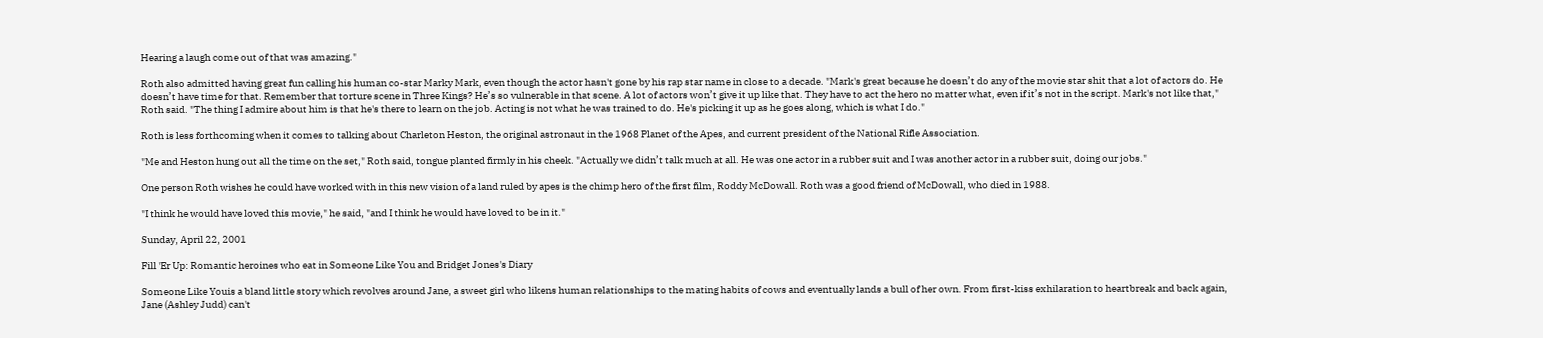Hearing a laugh come out of that was amazing."

Roth also admitted having great fun calling his human co-star Marky Mark, even though the actor hasn't gone by his rap star name in close to a decade. "Mark's great because he doesn’t do any of the movie star shit that a lot of actors do. He doesn’t have time for that. Remember that torture scene in Three Kings? He’s so vulnerable in that scene. A lot of actors won’t give it up like that. They have to act the hero no matter what, even if it’s not in the script. Mark's not like that," Roth said. "The thing I admire about him is that he's there to learn on the job. Acting is not what he was trained to do. He's picking it up as he goes along, which is what I do."

Roth is less forthcoming when it comes to talking about Charleton Heston, the original astronaut in the 1968 Planet of the Apes, and current president of the National Rifle Association.

"Me and Heston hung out all the time on the set," Roth said, tongue planted firmly in his cheek. "Actually we didn’t talk much at all. He was one actor in a rubber suit and I was another actor in a rubber suit, doing our jobs."

One person Roth wishes he could have worked with in this new vision of a land ruled by apes is the chimp hero of the first film, Roddy McDowall. Roth was a good friend of McDowall, who died in 1988.

"I think he would have loved this movie," he said, "and I think he would have loved to be in it."

Sunday, April 22, 2001

Fill 'Er Up: Romantic heroines who eat in Someone Like You and Bridget Jones's Diary

Someone Like Youis a bland little story which revolves around Jane, a sweet girl who likens human relationships to the mating habits of cows and eventually lands a bull of her own. From first-kiss exhilaration to heartbreak and back again, Jane (Ashley Judd) can't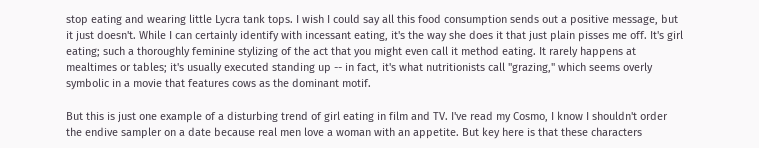stop eating and wearing little Lycra tank tops. I wish I could say all this food consumption sends out a positive message, but it just doesn't. While I can certainly identify with incessant eating, it's the way she does it that just plain pisses me off. It's girl eating; such a thoroughly feminine stylizing of the act that you might even call it method eating. It rarely happens at mealtimes or tables; it's usually executed standing up -- in fact, it's what nutritionists call "grazing," which seems overly symbolic in a movie that features cows as the dominant motif.

But this is just one example of a disturbing trend of girl eating in film and TV. I've read my Cosmo, I know I shouldn't order the endive sampler on a date because real men love a woman with an appetite. But key here is that these characters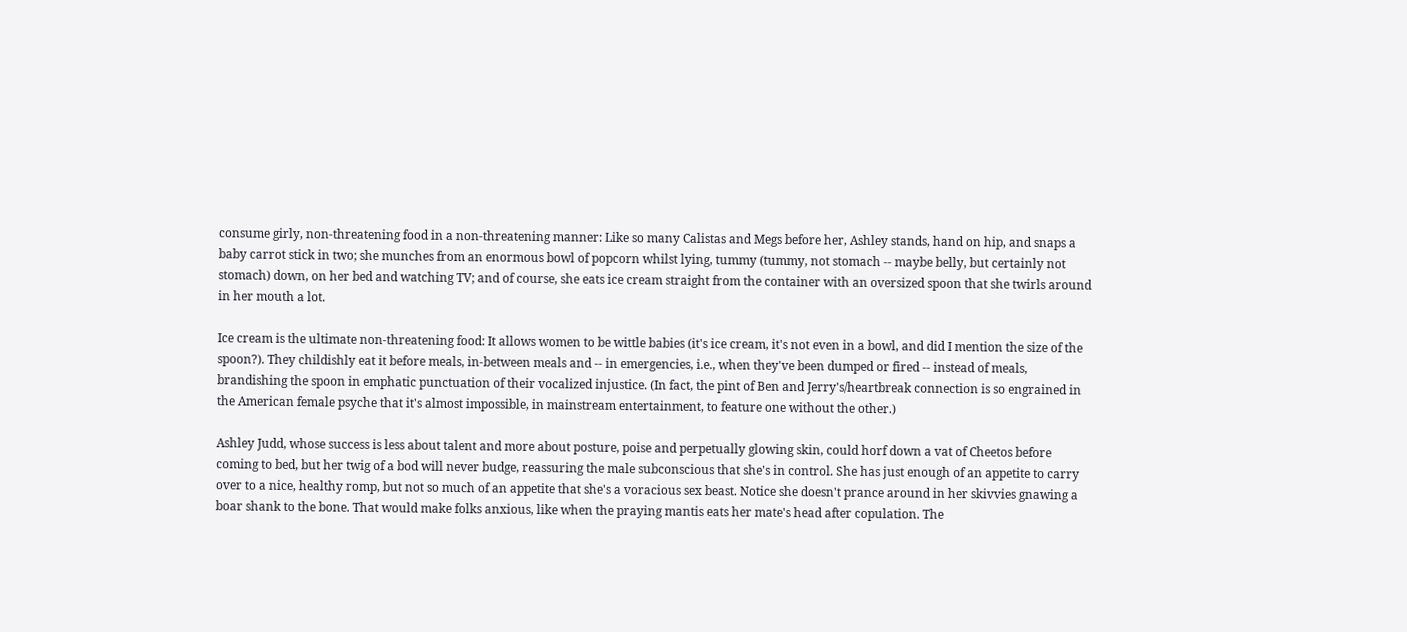consume girly, non-threatening food in a non-threatening manner: Like so many Calistas and Megs before her, Ashley stands, hand on hip, and snaps a baby carrot stick in two; she munches from an enormous bowl of popcorn whilst lying, tummy (tummy, not stomach -- maybe belly, but certainly not stomach) down, on her bed and watching TV; and of course, she eats ice cream straight from the container with an oversized spoon that she twirls around in her mouth a lot.

Ice cream is the ultimate non-threatening food: It allows women to be wittle babies (it's ice cream, it's not even in a bowl, and did I mention the size of the spoon?). They childishly eat it before meals, in-between meals and -- in emergencies, i.e., when they've been dumped or fired -- instead of meals, brandishing the spoon in emphatic punctuation of their vocalized injustice. (In fact, the pint of Ben and Jerry's/heartbreak connection is so engrained in the American female psyche that it's almost impossible, in mainstream entertainment, to feature one without the other.)

Ashley Judd, whose success is less about talent and more about posture, poise and perpetually glowing skin, could horf down a vat of Cheetos before coming to bed, but her twig of a bod will never budge, reassuring the male subconscious that she's in control. She has just enough of an appetite to carry over to a nice, healthy romp, but not so much of an appetite that she's a voracious sex beast. Notice she doesn't prance around in her skivvies gnawing a boar shank to the bone. That would make folks anxious, like when the praying mantis eats her mate's head after copulation. The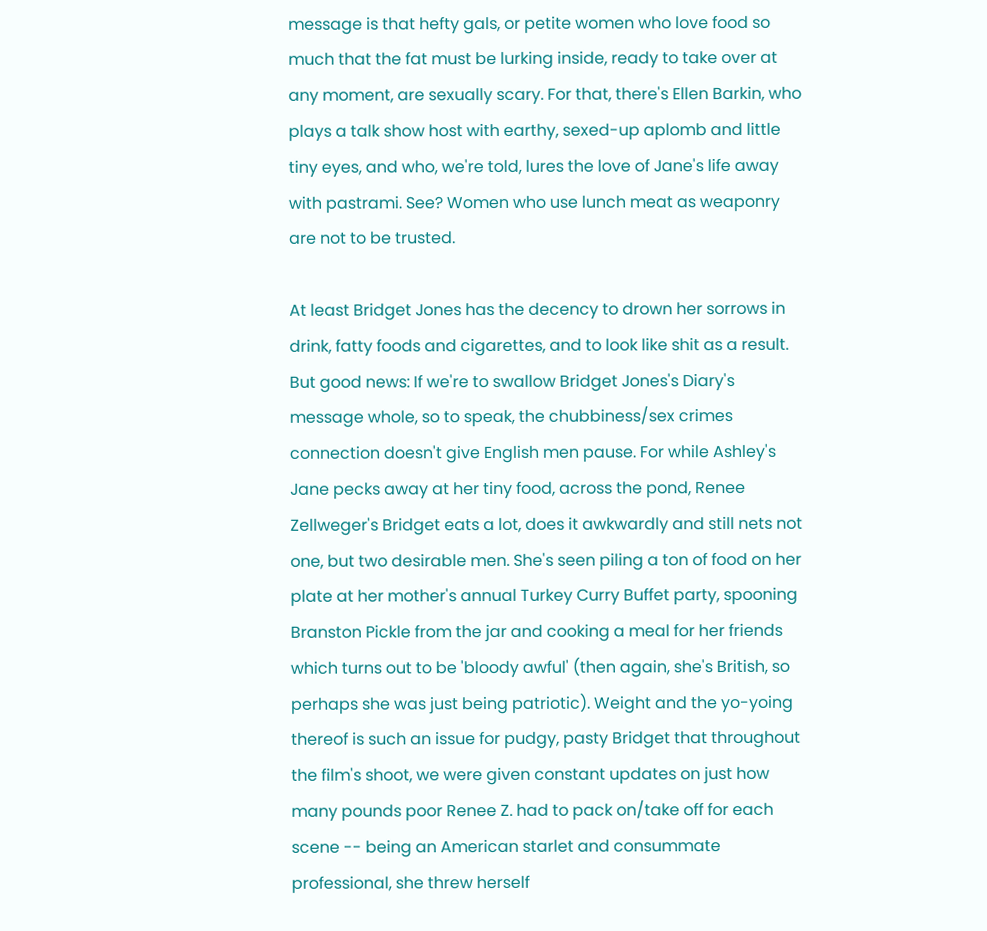message is that hefty gals, or petite women who love food so much that the fat must be lurking inside, ready to take over at any moment, are sexually scary. For that, there's Ellen Barkin, who plays a talk show host with earthy, sexed-up aplomb and little tiny eyes, and who, we're told, lures the love of Jane's life away with pastrami. See? Women who use lunch meat as weaponry are not to be trusted.

At least Bridget Jones has the decency to drown her sorrows in drink, fatty foods and cigarettes, and to look like shit as a result. But good news: If we're to swallow Bridget Jones's Diary's message whole, so to speak, the chubbiness/sex crimes connection doesn't give English men pause. For while Ashley's Jane pecks away at her tiny food, across the pond, Renee Zellweger's Bridget eats a lot, does it awkwardly and still nets not one, but two desirable men. She's seen piling a ton of food on her plate at her mother's annual Turkey Curry Buffet party, spooning Branston Pickle from the jar and cooking a meal for her friends which turns out to be 'bloody awful' (then again, she's British, so perhaps she was just being patriotic). Weight and the yo-yoing thereof is such an issue for pudgy, pasty Bridget that throughout the film's shoot, we were given constant updates on just how many pounds poor Renee Z. had to pack on/take off for each scene -- being an American starlet and consummate professional, she threw herself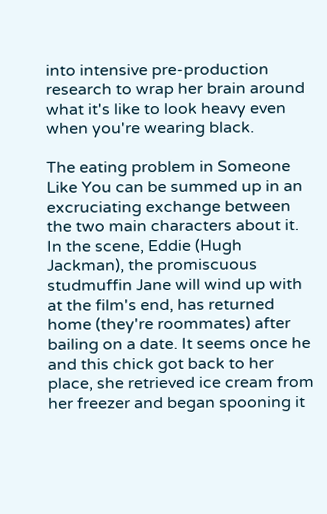into intensive pre-production research to wrap her brain around what it's like to look heavy even when you're wearing black.

The eating problem in Someone Like You can be summed up in an excruciating exchange between the two main characters about it. In the scene, Eddie (Hugh Jackman), the promiscuous studmuffin Jane will wind up with at the film's end, has returned home (they're roommates) after bailing on a date. It seems once he and this chick got back to her place, she retrieved ice cream from her freezer and began spooning it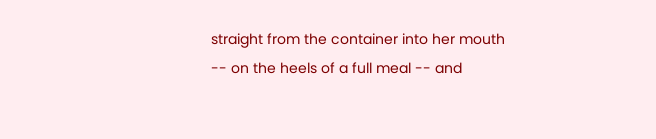straight from the container into her mouth -- on the heels of a full meal -- and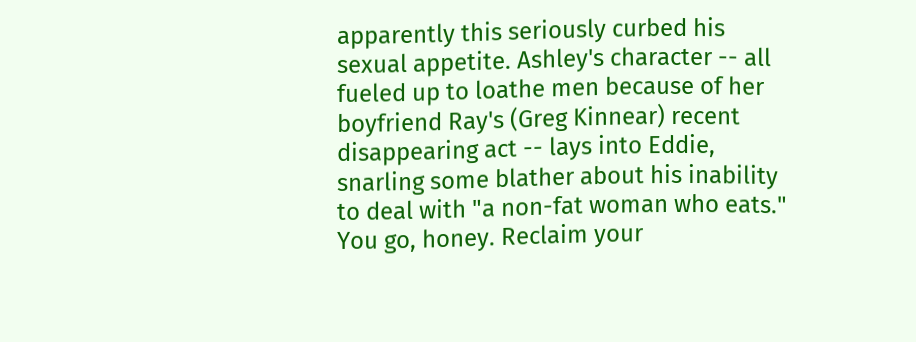apparently this seriously curbed his sexual appetite. Ashley's character -- all fueled up to loathe men because of her boyfriend Ray's (Greg Kinnear) recent disappearing act -- lays into Eddie, snarling some blather about his inability to deal with "a non-fat woman who eats." You go, honey. Reclaim your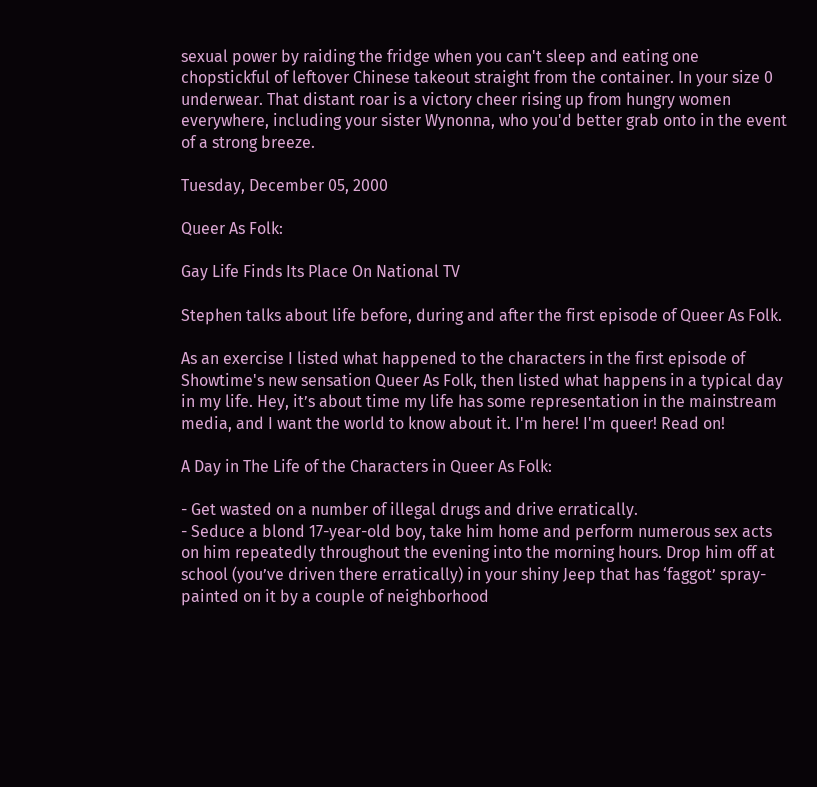sexual power by raiding the fridge when you can't sleep and eating one chopstickful of leftover Chinese takeout straight from the container. In your size 0 underwear. That distant roar is a victory cheer rising up from hungry women everywhere, including your sister Wynonna, who you'd better grab onto in the event of a strong breeze.

Tuesday, December 05, 2000

Queer As Folk:

Gay Life Finds Its Place On National TV

Stephen talks about life before, during and after the first episode of Queer As Folk.

As an exercise I listed what happened to the characters in the first episode of Showtime's new sensation Queer As Folk, then listed what happens in a typical day in my life. Hey, it’s about time my life has some representation in the mainstream media, and I want the world to know about it. I'm here! I'm queer! Read on!

A Day in The Life of the Characters in Queer As Folk:

- Get wasted on a number of illegal drugs and drive erratically.
- Seduce a blond 17-year-old boy, take him home and perform numerous sex acts on him repeatedly throughout the evening into the morning hours. Drop him off at school (you’ve driven there erratically) in your shiny Jeep that has ‘faggot’ spray-painted on it by a couple of neighborhood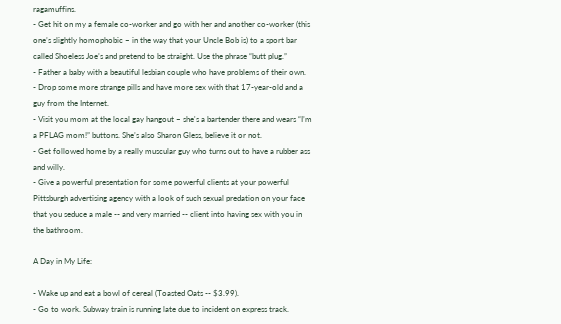ragamuffins.
- Get hit on my a female co-worker and go with her and another co-worker (this one’s slightly homophobic – in the way that your Uncle Bob is) to a sport bar called Shoeless Joe’s and pretend to be straight. Use the phrase “butt plug.”
- Father a baby with a beautiful lesbian couple who have problems of their own.
- Drop some more strange pills and have more sex with that 17-year-old and a guy from the Internet.
- Visit you mom at the local gay hangout – she's a bartender there and wears “I’m a PFLAG mom!” buttons. She’s also Sharon Gless, believe it or not.
- Get followed home by a really muscular guy who turns out to have a rubber ass and willy.
- Give a powerful presentation for some powerful clients at your powerful Pittsburgh advertising agency with a look of such sexual predation on your face that you seduce a male -- and very married -- client into having sex with you in the bathroom.

A Day in My Life:

- Wake up and eat a bowl of cereal (Toasted Oats -- $3.99).
- Go to work. Subway train is running late due to incident on express track.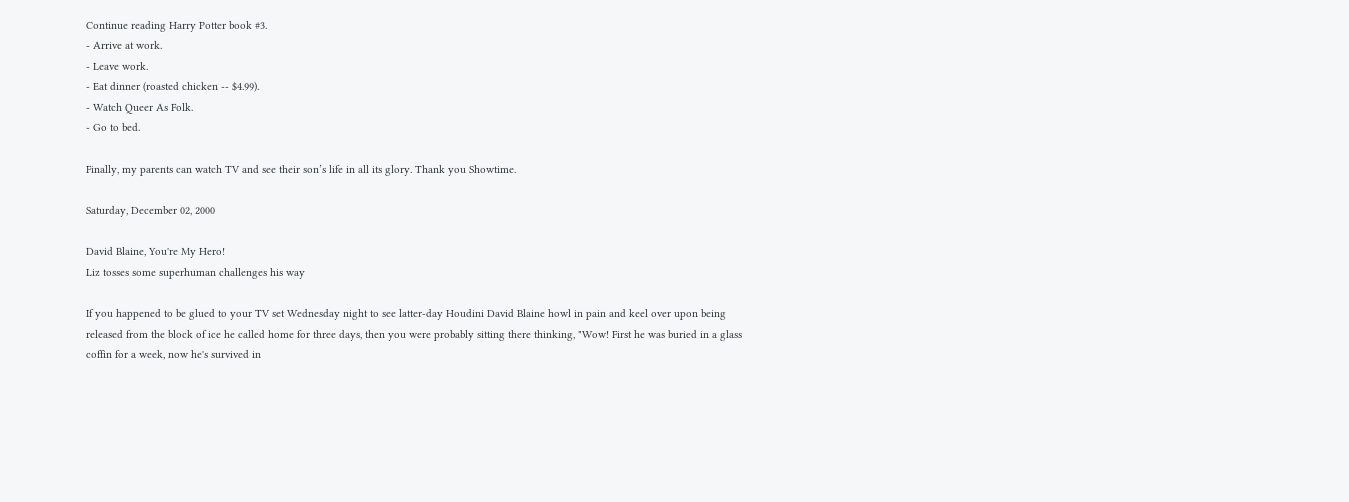Continue reading Harry Potter book #3.
- Arrive at work.
- Leave work.
- Eat dinner (roasted chicken -- $4.99).
- Watch Queer As Folk.
- Go to bed.

Finally, my parents can watch TV and see their son’s life in all its glory. Thank you Showtime.

Saturday, December 02, 2000

David Blaine, You're My Hero!
Liz tosses some superhuman challenges his way

If you happened to be glued to your TV set Wednesday night to see latter-day Houdini David Blaine howl in pain and keel over upon being released from the block of ice he called home for three days, then you were probably sitting there thinking, "Wow! First he was buried in a glass coffin for a week, now he's survived in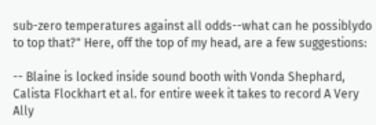sub-zero temperatures against all odds--what can he possiblydo to top that?" Here, off the top of my head, are a few suggestions:

-- Blaine is locked inside sound booth with Vonda Shephard, Calista Flockhart et al. for entire week it takes to record A Very Ally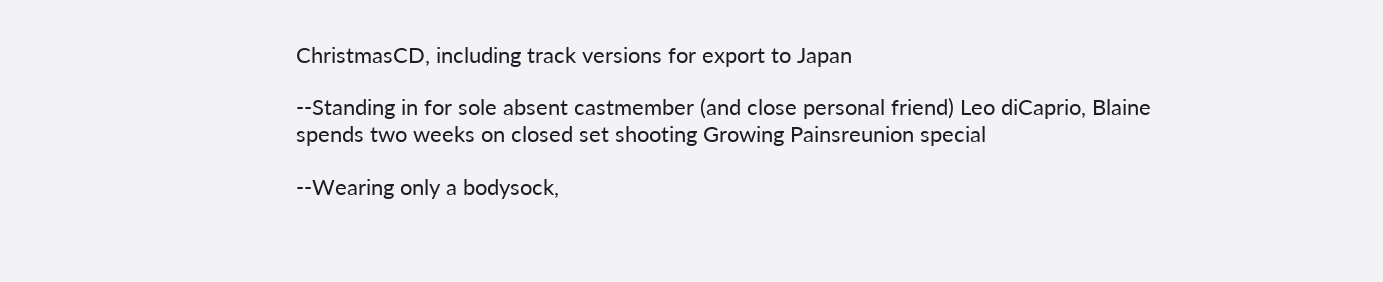ChristmasCD, including track versions for export to Japan

--Standing in for sole absent castmember (and close personal friend) Leo diCaprio, Blaine spends two weeks on closed set shooting Growing Painsreunion special

--Wearing only a bodysock,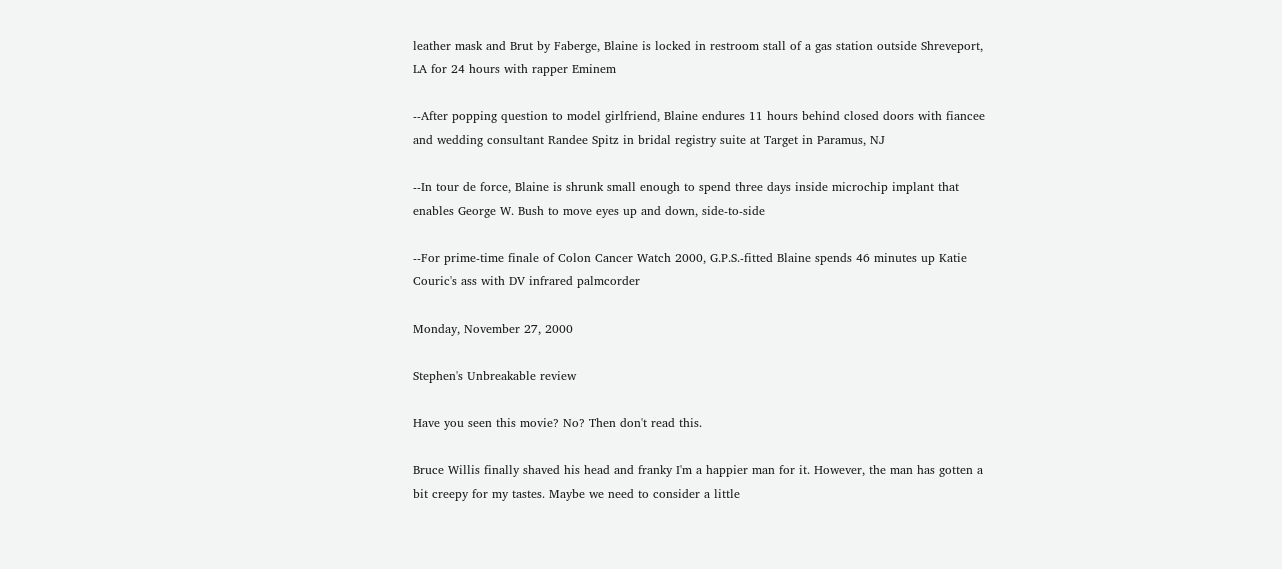leather mask and Brut by Faberge, Blaine is locked in restroom stall of a gas station outside Shreveport, LA for 24 hours with rapper Eminem

--After popping question to model girlfriend, Blaine endures 11 hours behind closed doors with fiancee and wedding consultant Randee Spitz in bridal registry suite at Target in Paramus, NJ

--In tour de force, Blaine is shrunk small enough to spend three days inside microchip implant that enables George W. Bush to move eyes up and down, side-to-side

--For prime-time finale of Colon Cancer Watch 2000, G.P.S.-fitted Blaine spends 46 minutes up Katie Couric's ass with DV infrared palmcorder

Monday, November 27, 2000

Stephen's Unbreakable review

Have you seen this movie? No? Then don't read this.

Bruce Willis finally shaved his head and franky I'm a happier man for it. However, the man has gotten a bit creepy for my tastes. Maybe we need to consider a little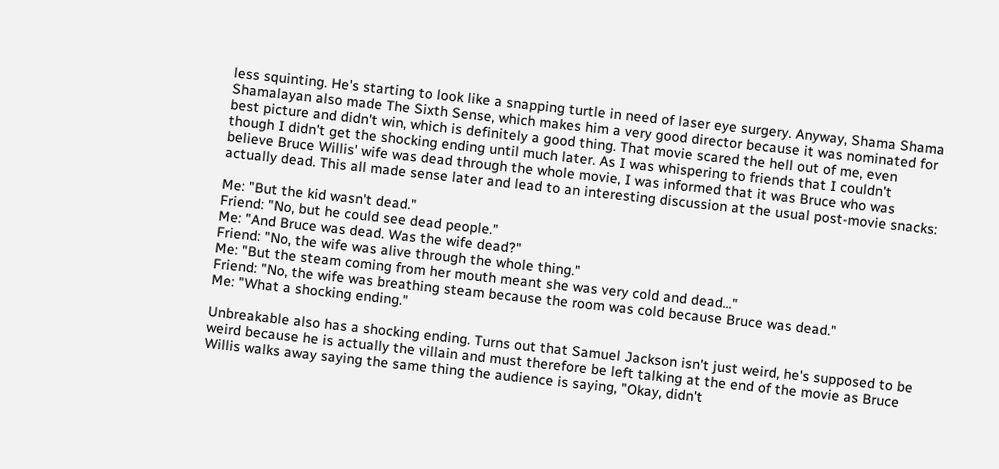less squinting. He's starting to look like a snapping turtle in need of laser eye surgery. Anyway, Shama Shama Shamalayan also made The Sixth Sense, which makes him a very good director because it was nominated for best picture and didn't win, which is definitely a good thing. That movie scared the hell out of me, even though I didn't get the shocking ending until much later. As I was whispering to friends that I couldn't believe Bruce Willis' wife was dead through the whole movie, I was informed that it was Bruce who was actually dead. This all made sense later and lead to an interesting discussion at the usual post-movie snacks:

Me: "But the kid wasn't dead."
Friend: "No, but he could see dead people."
Me: "And Bruce was dead. Was the wife dead?"
Friend: "No, the wife was alive through the whole thing."
Me: "But the steam coming from her mouth meant she was very cold and dead..."
Friend: "No, the wife was breathing steam because the room was cold because Bruce was dead."
Me: "What a shocking ending."

Unbreakable also has a shocking ending. Turns out that Samuel Jackson isn't just weird, he's supposed to be weird because he is actually the villain and must therefore be left talking at the end of the movie as Bruce Willis walks away saying the same thing the audience is saying, "Okay, didn't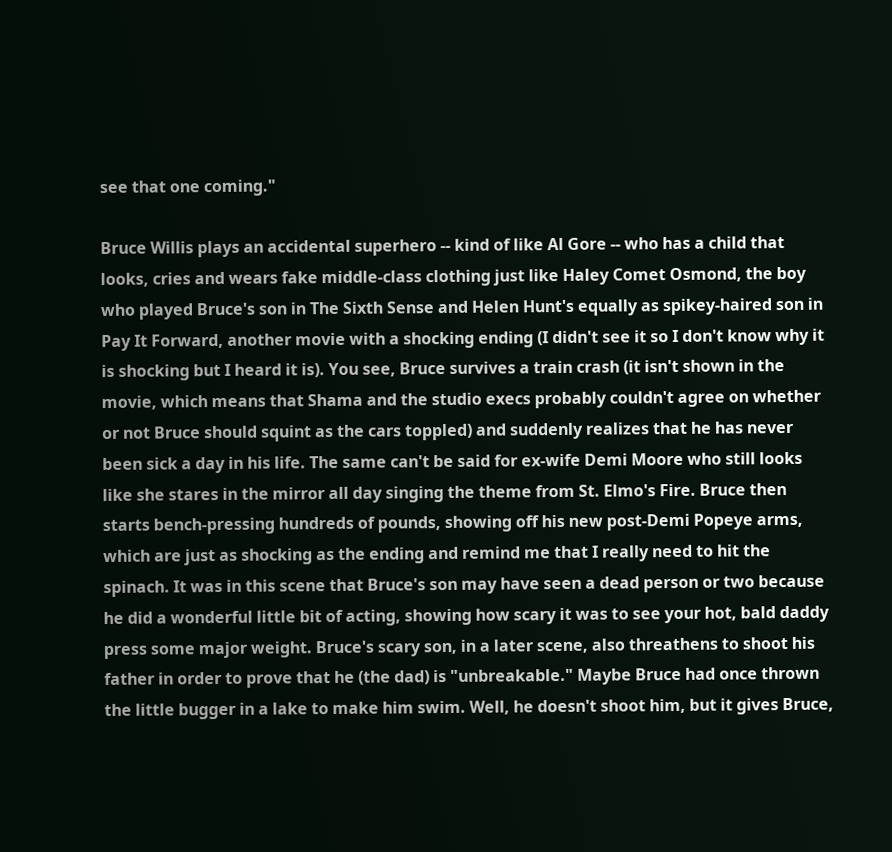see that one coming."

Bruce Willis plays an accidental superhero -- kind of like Al Gore -- who has a child that looks, cries and wears fake middle-class clothing just like Haley Comet Osmond, the boy who played Bruce's son in The Sixth Sense and Helen Hunt's equally as spikey-haired son in Pay It Forward, another movie with a shocking ending (I didn't see it so I don't know why it is shocking but I heard it is). You see, Bruce survives a train crash (it isn't shown in the movie, which means that Shama and the studio execs probably couldn't agree on whether or not Bruce should squint as the cars toppled) and suddenly realizes that he has never been sick a day in his life. The same can't be said for ex-wife Demi Moore who still looks like she stares in the mirror all day singing the theme from St. Elmo's Fire. Bruce then starts bench-pressing hundreds of pounds, showing off his new post-Demi Popeye arms, which are just as shocking as the ending and remind me that I really need to hit the spinach. It was in this scene that Bruce's son may have seen a dead person or two because he did a wonderful little bit of acting, showing how scary it was to see your hot, bald daddy press some major weight. Bruce's scary son, in a later scene, also threathens to shoot his father in order to prove that he (the dad) is "unbreakable." Maybe Bruce had once thrown the little bugger in a lake to make him swim. Well, he doesn't shoot him, but it gives Bruce,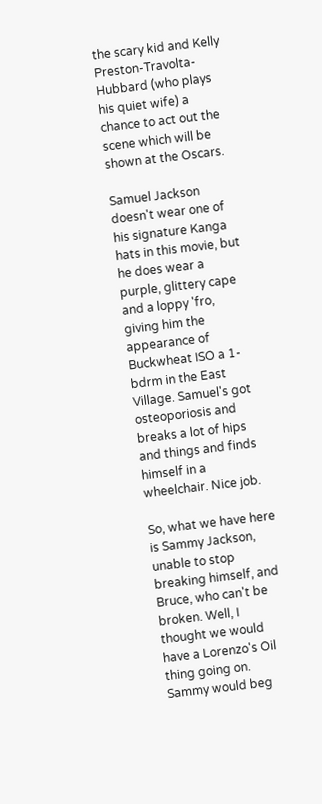the scary kid and Kelly Preston-Travolta-Hubbard (who plays his quiet wife) a chance to act out the scene which will be shown at the Oscars.

Samuel Jackson doesn't wear one of his signature Kanga hats in this movie, but he does wear a purple, glittery cape and a loppy 'fro, giving him the appearance of Buckwheat ISO a 1-bdrm in the East Village. Samuel's got osteoporiosis and breaks a lot of hips and things and finds himself in a wheelchair. Nice job.

So, what we have here is Sammy Jackson, unable to stop breaking himself, and Bruce, who can't be broken. Well, I thought we would have a Lorenzo's Oil thing going on. Sammy would beg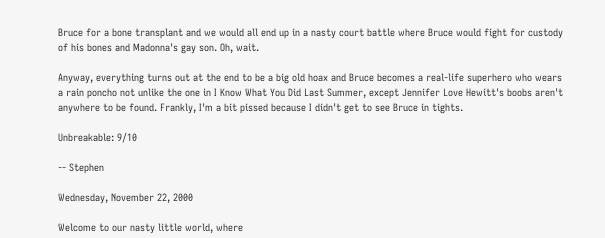Bruce for a bone transplant and we would all end up in a nasty court battle where Bruce would fight for custody of his bones and Madonna's gay son. Oh, wait.

Anyway, everything turns out at the end to be a big old hoax and Bruce becomes a real-life superhero who wears a rain poncho not unlike the one in I Know What You Did Last Summer, except Jennifer Love Hewitt's boobs aren't anywhere to be found. Frankly, I'm a bit pissed because I didn't get to see Bruce in tights.

Unbreakable: 9/10

-- Stephen

Wednesday, November 22, 2000

Welcome to our nasty little world, where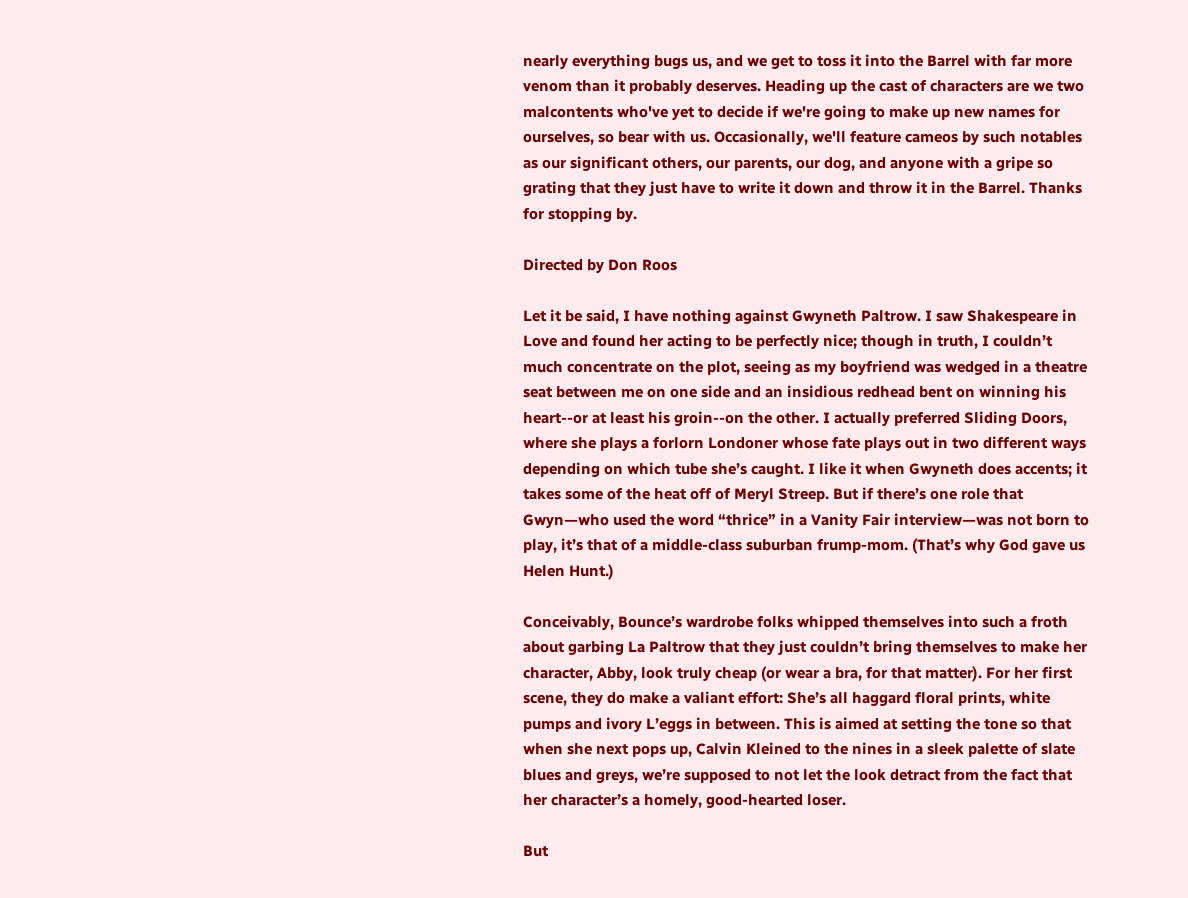nearly everything bugs us, and we get to toss it into the Barrel with far more venom than it probably deserves. Heading up the cast of characters are we two malcontents who've yet to decide if we're going to make up new names for ourselves, so bear with us. Occasionally, we'll feature cameos by such notables as our significant others, our parents, our dog, and anyone with a gripe so grating that they just have to write it down and throw it in the Barrel. Thanks for stopping by.

Directed by Don Roos

Let it be said, I have nothing against Gwyneth Paltrow. I saw Shakespeare in Love and found her acting to be perfectly nice; though in truth, I couldn’t much concentrate on the plot, seeing as my boyfriend was wedged in a theatre seat between me on one side and an insidious redhead bent on winning his heart--or at least his groin--on the other. I actually preferred Sliding Doors, where she plays a forlorn Londoner whose fate plays out in two different ways depending on which tube she’s caught. I like it when Gwyneth does accents; it takes some of the heat off of Meryl Streep. But if there’s one role that Gwyn—who used the word “thrice” in a Vanity Fair interview—was not born to play, it’s that of a middle-class suburban frump-mom. (That’s why God gave us Helen Hunt.)

Conceivably, Bounce’s wardrobe folks whipped themselves into such a froth about garbing La Paltrow that they just couldn’t bring themselves to make her character, Abby, look truly cheap (or wear a bra, for that matter). For her first scene, they do make a valiant effort: She’s all haggard floral prints, white pumps and ivory L’eggs in between. This is aimed at setting the tone so that when she next pops up, Calvin Kleined to the nines in a sleek palette of slate blues and greys, we’re supposed to not let the look detract from the fact that her character’s a homely, good-hearted loser.

But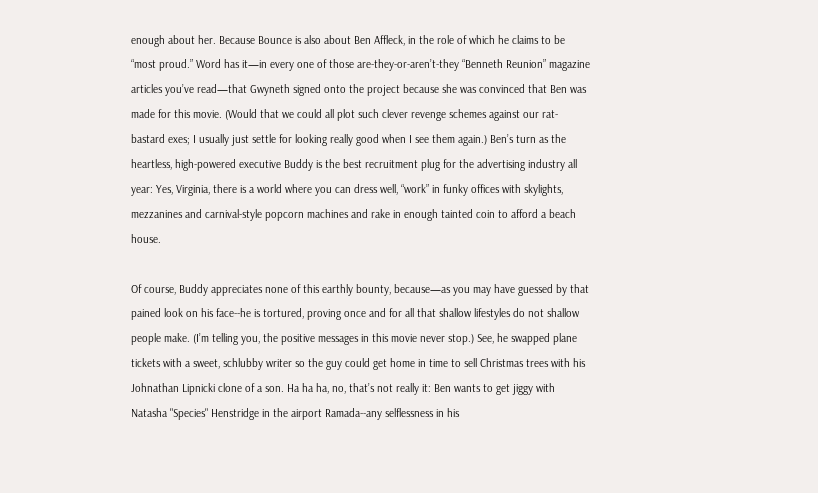enough about her. Because Bounce is also about Ben Affleck, in the role of which he claims to be “most proud.” Word has it—in every one of those are-they-or-aren’t-they “Benneth Reunion” magazine articles you’ve read—that Gwyneth signed onto the project because she was convinced that Ben was made for this movie. (Would that we could all plot such clever revenge schemes against our rat-bastard exes; I usually just settle for looking really good when I see them again.) Ben’s turn as the heartless, high-powered executive Buddy is the best recruitment plug for the advertising industry all year: Yes, Virginia, there is a world where you can dress well, “work” in funky offices with skylights, mezzanines and carnival-style popcorn machines and rake in enough tainted coin to afford a beach house.

Of course, Buddy appreciates none of this earthly bounty, because—as you may have guessed by that pained look on his face--he is tortured, proving once and for all that shallow lifestyles do not shallow people make. (I’m telling you, the positive messages in this movie never stop.) See, he swapped plane tickets with a sweet, schlubby writer so the guy could get home in time to sell Christmas trees with his Johnathan Lipnicki clone of a son. Ha ha ha, no, that’s not really it: Ben wants to get jiggy with Natasha "Species" Henstridge in the airport Ramada--any selflessness in his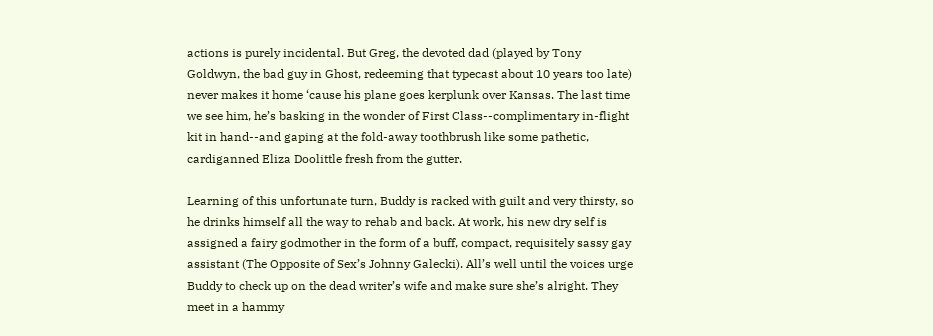actions is purely incidental. But Greg, the devoted dad (played by Tony Goldwyn, the bad guy in Ghost, redeeming that typecast about 10 years too late) never makes it home ‘cause his plane goes kerplunk over Kansas. The last time we see him, he’s basking in the wonder of First Class--complimentary in-flight kit in hand--and gaping at the fold-away toothbrush like some pathetic, cardiganned Eliza Doolittle fresh from the gutter.

Learning of this unfortunate turn, Buddy is racked with guilt and very thirsty, so he drinks himself all the way to rehab and back. At work, his new dry self is assigned a fairy godmother in the form of a buff, compact, requisitely sassy gay assistant (The Opposite of Sex’s Johnny Galecki). All’s well until the voices urge Buddy to check up on the dead writer’s wife and make sure she’s alright. They meet in a hammy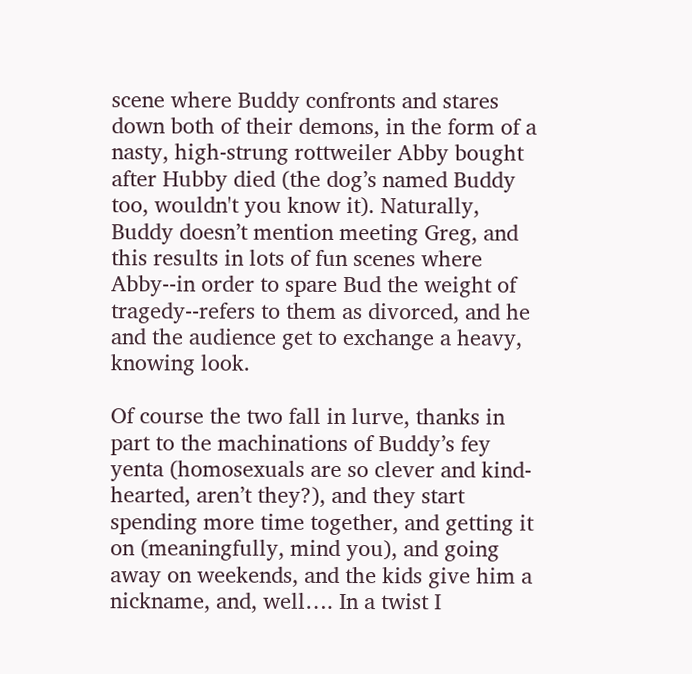scene where Buddy confronts and stares down both of their demons, in the form of a nasty, high-strung rottweiler Abby bought after Hubby died (the dog’s named Buddy too, wouldn't you know it). Naturally, Buddy doesn’t mention meeting Greg, and this results in lots of fun scenes where Abby--in order to spare Bud the weight of tragedy--refers to them as divorced, and he and the audience get to exchange a heavy, knowing look.

Of course the two fall in lurve, thanks in part to the machinations of Buddy’s fey yenta (homosexuals are so clever and kind-hearted, aren’t they?), and they start spending more time together, and getting it on (meaningfully, mind you), and going away on weekends, and the kids give him a nickname, and, well…. In a twist I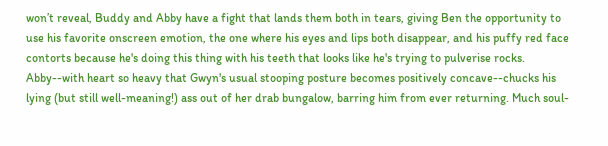won’t reveal, Buddy and Abby have a fight that lands them both in tears, giving Ben the opportunity to use his favorite onscreen emotion, the one where his eyes and lips both disappear, and his puffy red face contorts because he's doing this thing with his teeth that looks like he's trying to pulverise rocks. Abby--with heart so heavy that Gwyn's usual stooping posture becomes positively concave--chucks his lying (but still well-meaning!) ass out of her drab bungalow, barring him from ever returning. Much soul-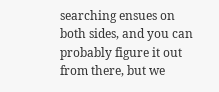searching ensues on both sides, and you can probably figure it out from there, but we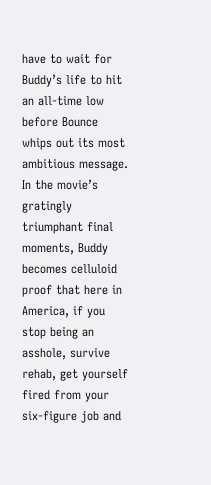have to wait for Buddy’s life to hit an all-time low before Bounce whips out its most ambitious message. In the movie’s gratingly triumphant final moments, Buddy becomes celluloid proof that here in America, if you stop being an asshole, survive rehab, get yourself fired from your six-figure job and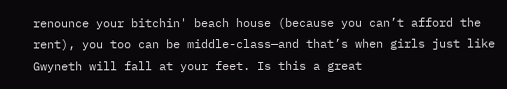renounce your bitchin' beach house (because you can’t afford the rent), you too can be middle-class—and that’s when girls just like Gwyneth will fall at your feet. Is this a great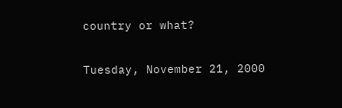country or what?

Tuesday, November 21, 2000